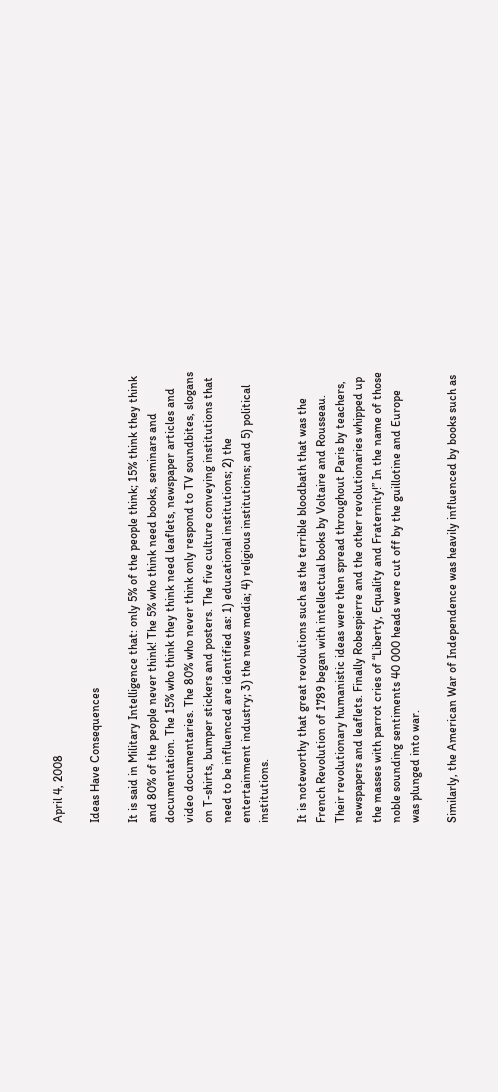April 4, 2008

Ideas Have Consequences

It is said in Military Intelligence that: only 5% of the people think; 15% think they think and 80% of the people never think! The 5% who think need books, seminars and documentation. The 15% who think they think need leaflets, newspaper articles and video documentaries. The 80% who never think only respond to TV soundbites, slogans on T-shirts, bumper stickers and posters. The five culture conveying institutions that need to be influenced are identified as: 1) educational institutions; 2) the entertainment industry; 3) the news media; 4) religious institutions; and 5) political institutions.

It is noteworthy that great revolutions such as the terrible bloodbath that was the French Revolution of 1789 began with intellectual books by Voltaire and Rousseau. Their revolutionary humanistic ideas were then spread throughout Paris by teachers, newspapers and leaflets. Finally Robespierre and the other revolutionaries whipped up the masses with parrot cries of “Liberty, Equality and Fraternity!” In the name of those noble sounding sentiments 40 000 heads were cut off by the guillotine and Europe was plunged into war.

Similarly, the American War of Independence was heavily influenced by books such as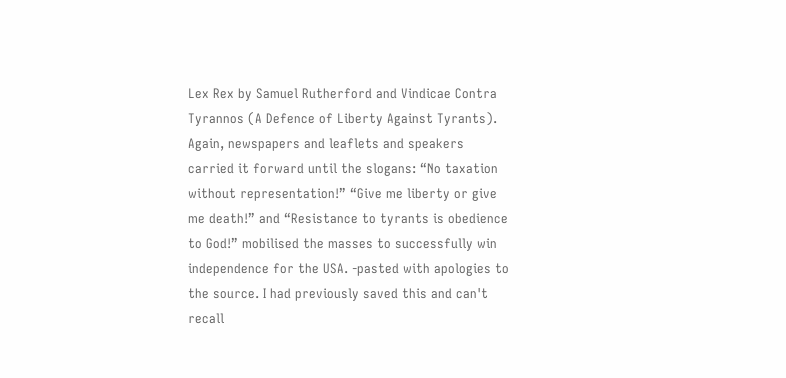Lex Rex by Samuel Rutherford and Vindicae Contra Tyrannos (A Defence of Liberty Against Tyrants). Again, newspapers and leaflets and speakers carried it forward until the slogans: “No taxation without representation!” “Give me liberty or give me death!” and “Resistance to tyrants is obedience to God!” mobilised the masses to successfully win independence for the USA. -pasted with apologies to the source. I had previously saved this and can't recall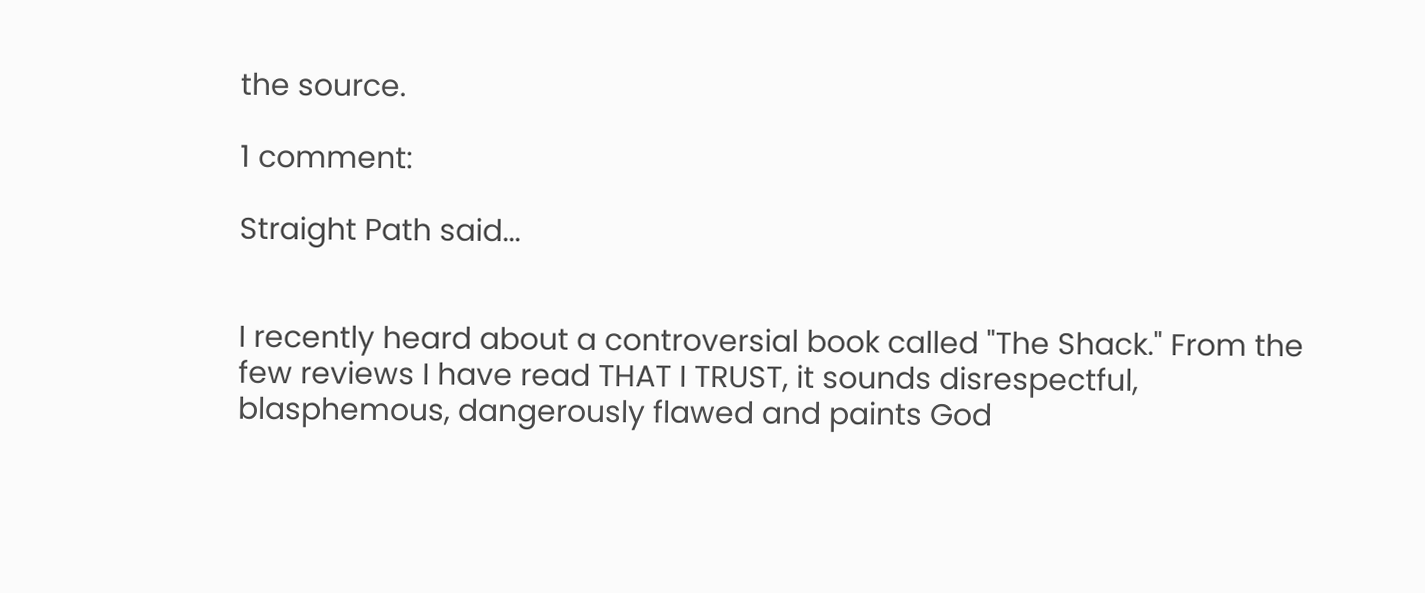the source.

1 comment:

Straight Path said...


I recently heard about a controversial book called "The Shack." From the few reviews I have read THAT I TRUST, it sounds disrespectful, blasphemous, dangerously flawed and paints God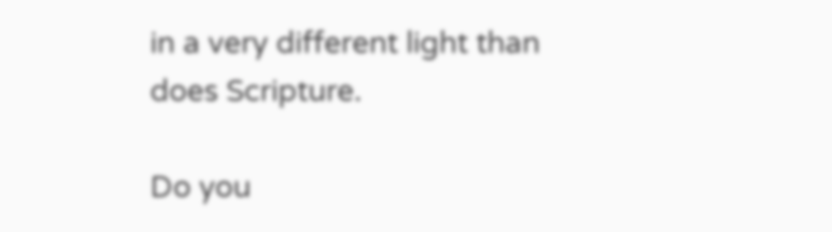in a very different light than does Scripture.

Do you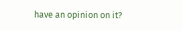have an opinion on it?